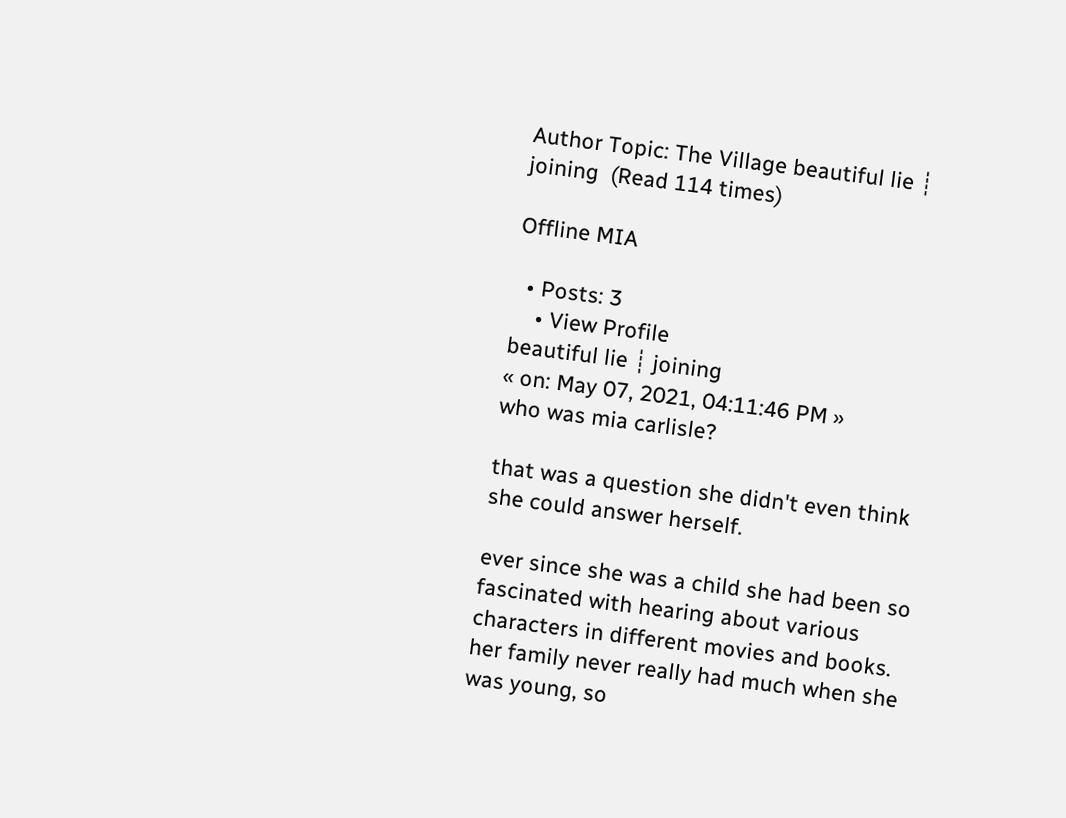Author Topic: The Village beautiful lie ┊ joining  (Read 114 times)

Offline MIA

  • Posts: 3
    • View Profile
beautiful lie ┊ joining
« on: May 07, 2021, 04:11:46 PM »
who was mia carlisle?

that was a question she didn't even think she could answer herself.

ever since she was a child she had been so fascinated with hearing about various characters in different movies and books. her family never really had much when she was young, so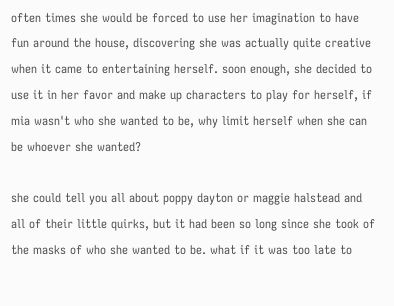often times she would be forced to use her imagination to have fun around the house, discovering she was actually quite creative when it came to entertaining herself. soon enough, she decided to use it in her favor and make up characters to play for herself, if mia wasn't who she wanted to be, why limit herself when she can be whoever she wanted?

she could tell you all about poppy dayton or maggie halstead and all of their little quirks, but it had been so long since she took of the masks of who she wanted to be. what if it was too late to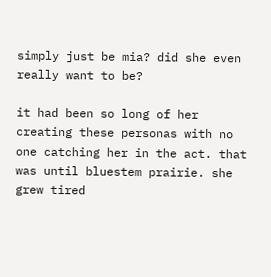simply just be mia? did she even really want to be?

it had been so long of her creating these personas with no one catching her in the act. that was until bluestem prairie. she grew tired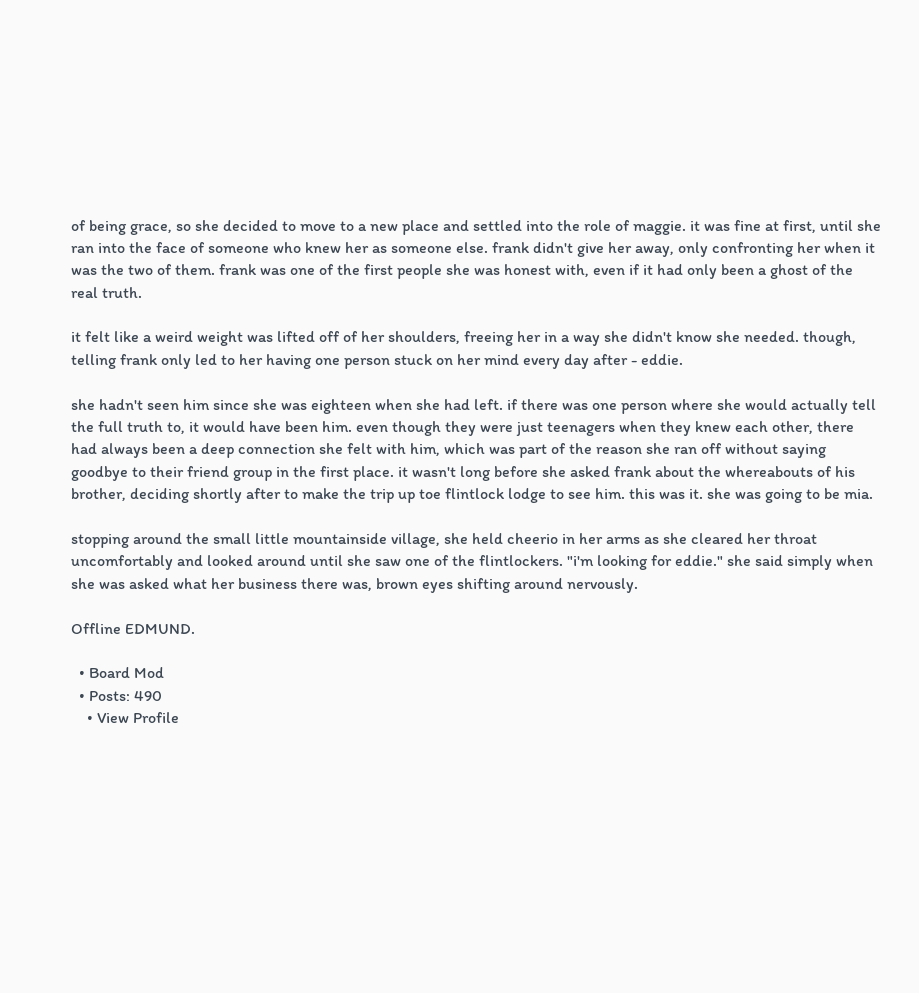of being grace, so she decided to move to a new place and settled into the role of maggie. it was fine at first, until she ran into the face of someone who knew her as someone else. frank didn't give her away, only confronting her when it was the two of them. frank was one of the first people she was honest with, even if it had only been a ghost of the real truth.

it felt like a weird weight was lifted off of her shoulders, freeing her in a way she didn't know she needed. though, telling frank only led to her having one person stuck on her mind every day after - eddie.

she hadn't seen him since she was eighteen when she had left. if there was one person where she would actually tell the full truth to, it would have been him. even though they were just teenagers when they knew each other, there had always been a deep connection she felt with him, which was part of the reason she ran off without saying goodbye to their friend group in the first place. it wasn't long before she asked frank about the whereabouts of his brother, deciding shortly after to make the trip up toe flintlock lodge to see him. this was it. she was going to be mia.

stopping around the small little mountainside village, she held cheerio in her arms as she cleared her throat uncomfortably and looked around until she saw one of the flintlockers. "i'm looking for eddie." she said simply when she was asked what her business there was, brown eyes shifting around nervously.

Offline EDMUND.

  • Board Mod
  • Posts: 490
    • View Profile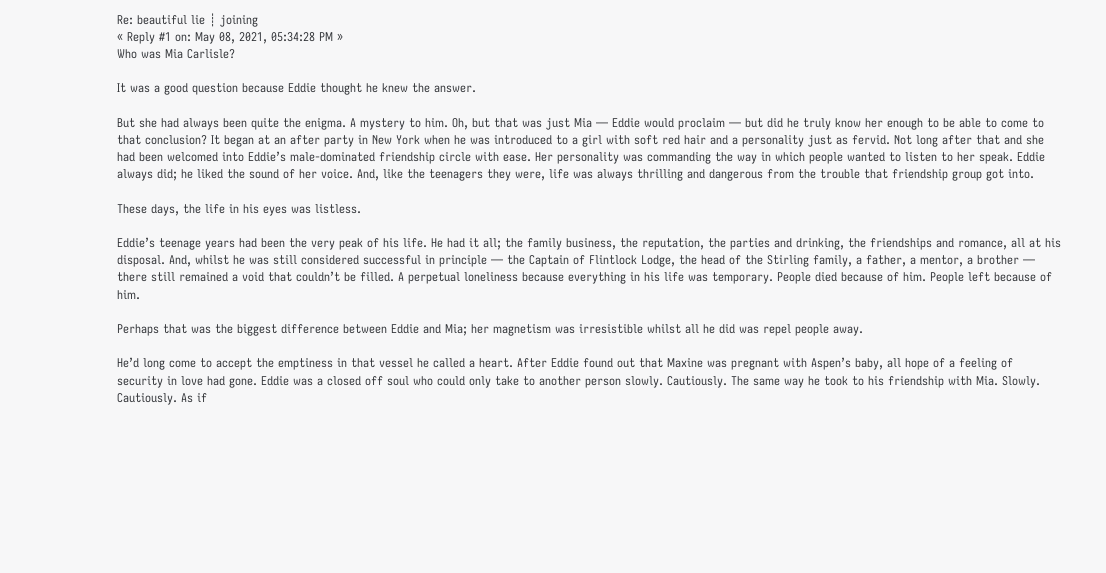Re: beautiful lie ┊ joining
« Reply #1 on: May 08, 2021, 05:34:28 PM »
Who was Mia Carlisle?

It was a good question because Eddie thought he knew the answer.

But she had always been quite the enigma. A mystery to him. Oh, but that was just Mia — Eddie would proclaim — but did he truly know her enough to be able to come to that conclusion? It began at an after party in New York when he was introduced to a girl with soft red hair and a personality just as fervid. Not long after that and she had been welcomed into Eddie’s male-dominated friendship circle with ease. Her personality was commanding the way in which people wanted to listen to her speak. Eddie always did; he liked the sound of her voice. And, like the teenagers they were, life was always thrilling and dangerous from the trouble that friendship group got into.

These days, the life in his eyes was listless.

Eddie’s teenage years had been the very peak of his life. He had it all; the family business, the reputation, the parties and drinking, the friendships and romance, all at his disposal. And, whilst he was still considered successful in principle — the Captain of Flintlock Lodge, the head of the Stirling family, a father, a mentor, a brother — there still remained a void that couldn’t be filled. A perpetual loneliness because everything in his life was temporary. People died because of him. People left because of him.

Perhaps that was the biggest difference between Eddie and Mia; her magnetism was irresistible whilst all he did was repel people away.

He’d long come to accept the emptiness in that vessel he called a heart. After Eddie found out that Maxine was pregnant with Aspen’s baby, all hope of a feeling of security in love had gone. Eddie was a closed off soul who could only take to another person slowly. Cautiously. The same way he took to his friendship with Mia. Slowly. Cautiously. As if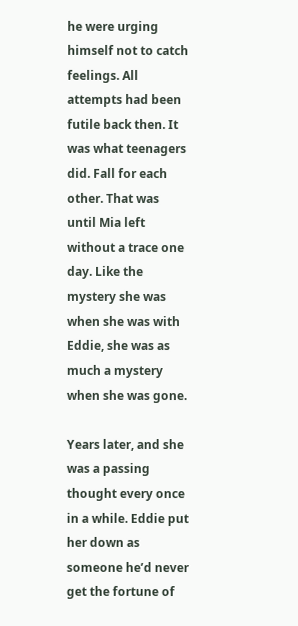he were urging himself not to catch feelings. All attempts had been futile back then. It was what teenagers did. Fall for each other. That was until Mia left without a trace one day. Like the mystery she was when she was with Eddie, she was as much a mystery when she was gone.

Years later, and she was a passing thought every once in a while. Eddie put her down as someone he’d never get the fortune of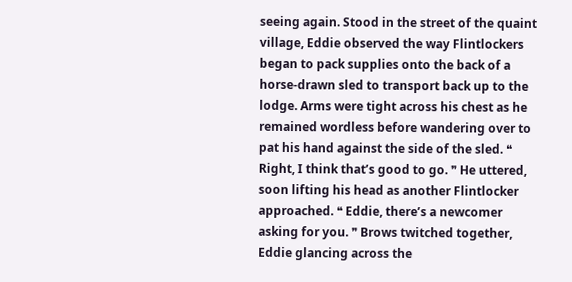seeing again. Stood in the street of the quaint village, Eddie observed the way Flintlockers began to pack supplies onto the back of a horse-drawn sled to transport back up to the lodge. Arms were tight across his chest as he remained wordless before wandering over to pat his hand against the side of the sled. ❝ Right, I think that’s good to go. ❞ He uttered, soon lifting his head as another Flintlocker approached. ❝ Eddie, there’s a newcomer asking for you. ❞ Brows twitched together, Eddie glancing across the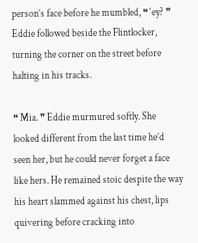person’s face before he mumbled, ❝ ‘ey? ❞ Eddie followed beside the Flintlocker, turning the corner on the street before halting in his tracks.

❝ Mia. ❞ Eddie murmured softly. She looked different from the last time he’d seen her, but he could never forget a face like hers. He remained stoic despite the way his heart slammed against his chest, lips quivering before cracking into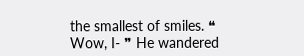the smallest of smiles. ❝ Wow, I- ❞ He wandered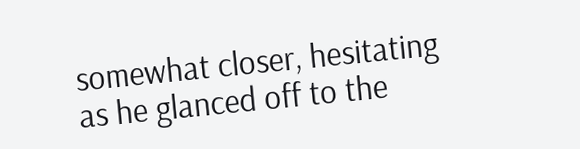somewhat closer, hesitating as he glanced off to the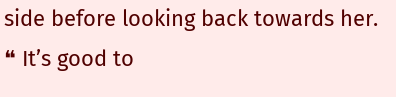side before looking back towards her. ❝ It’s good to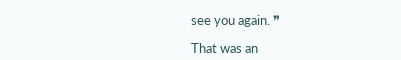see you again. ❞

That was an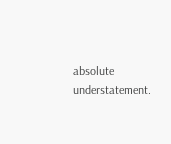absolute understatement.